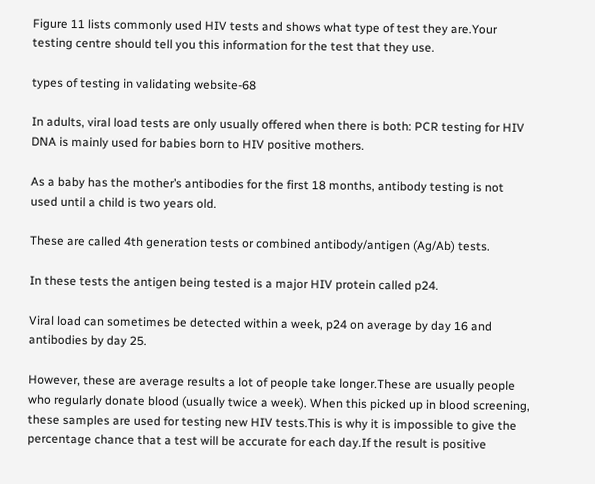Figure 11 lists commonly used HIV tests and shows what type of test they are.Your testing centre should tell you this information for the test that they use.

types of testing in validating website-68

In adults, viral load tests are only usually offered when there is both: PCR testing for HIV DNA is mainly used for babies born to HIV positive mothers.

As a baby has the mother’s antibodies for the first 18 months, antibody testing is not used until a child is two years old.

These are called 4th generation tests or combined antibody/antigen (Ag/Ab) tests.

In these tests the antigen being tested is a major HIV protein called p24.

Viral load can sometimes be detected within a week, p24 on average by day 16 and antibodies by day 25.

However, these are average results a lot of people take longer.These are usually people who regularly donate blood (usually twice a week). When this picked up in blood screening, these samples are used for testing new HIV tests.This is why it is impossible to give the percentage chance that a test will be accurate for each day.If the result is positive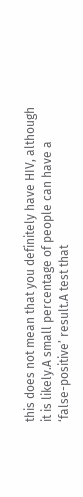this does not mean that you definitely have HIV, although it is likely.A small percentage of people can have a ‘false-positive’ result.A test that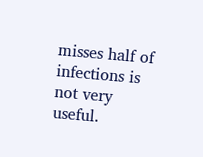misses half of infections is not very useful.